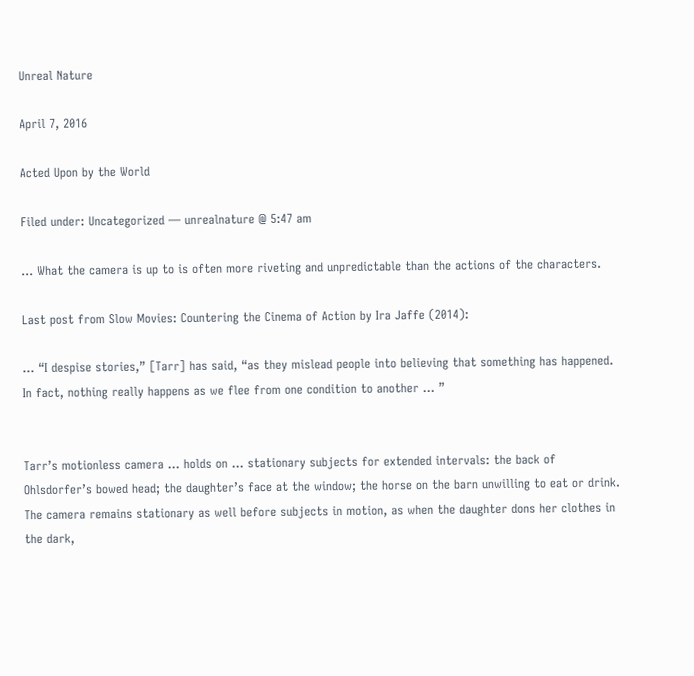Unreal Nature

April 7, 2016

Acted Upon by the World

Filed under: Uncategorized — unrealnature @ 5:47 am

… What the camera is up to is often more riveting and unpredictable than the actions of the characters.

Last post from Slow Movies: Countering the Cinema of Action by Ira Jaffe (2014):

… “I despise stories,” [Tarr] has said, “as they mislead people into believing that something has happened. In fact, nothing really happens as we flee from one condition to another … ”


Tarr’s motionless camera … holds on … stationary subjects for extended intervals: the back of Ohlsdorfer’s bowed head; the daughter’s face at the window; the horse on the barn unwilling to eat or drink. The camera remains stationary as well before subjects in motion, as when the daughter dons her clothes in the dark,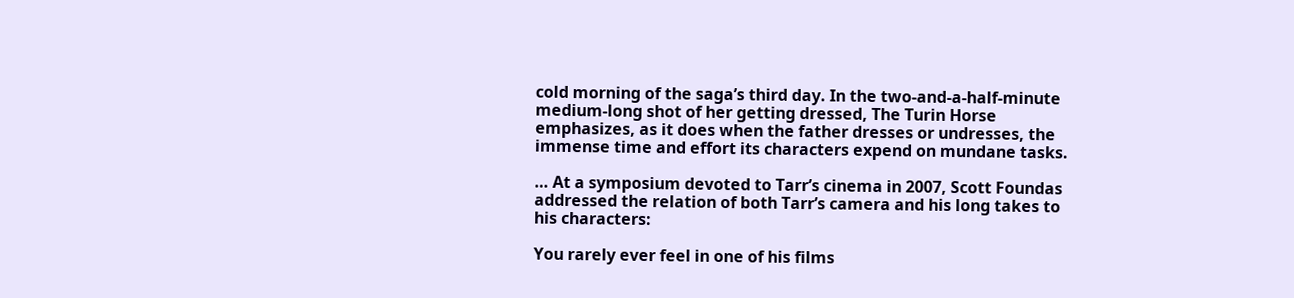cold morning of the saga’s third day. In the two-and-a-half-minute medium-long shot of her getting dressed, The Turin Horse emphasizes, as it does when the father dresses or undresses, the immense time and effort its characters expend on mundane tasks.

… At a symposium devoted to Tarr’s cinema in 2007, Scott Foundas addressed the relation of both Tarr’s camera and his long takes to his characters:

You rarely ever feel in one of his films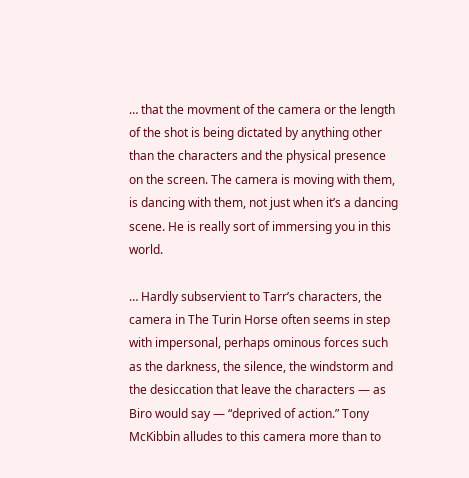… that the movment of the camera or the length of the shot is being dictated by anything other than the characters and the physical presence on the screen. The camera is moving with them, is dancing with them, not just when it’s a dancing scene. He is really sort of immersing you in this world.

… Hardly subservient to Tarr’s characters, the camera in The Turin Horse often seems in step with impersonal, perhaps ominous forces such as the darkness, the silence, the windstorm and the desiccation that leave the characters — as Biro would say — “deprived of action.” Tony McKibbin alludes to this camera more than to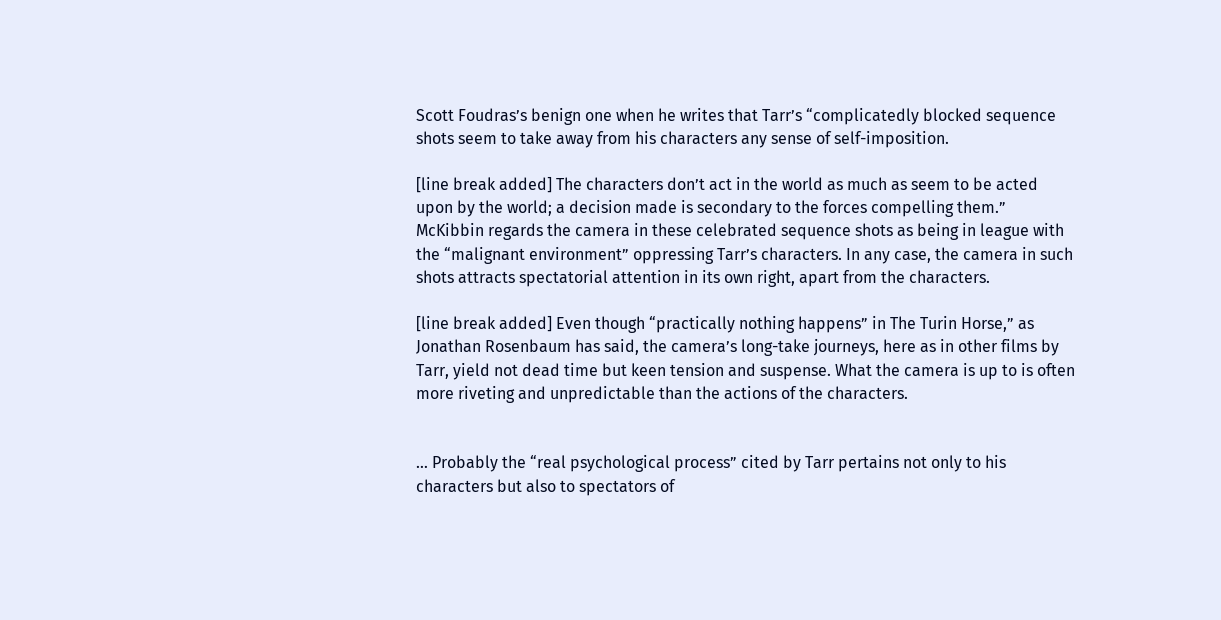Scott Foudras’s benign one when he writes that Tarr’s “complicatedly blocked sequence shots seem to take away from his characters any sense of self-imposition.

[line break added] The characters don’t act in the world as much as seem to be acted upon by the world; a decision made is secondary to the forces compelling them.” McKibbin regards the camera in these celebrated sequence shots as being in league with the “malignant environment” oppressing Tarr’s characters. In any case, the camera in such shots attracts spectatorial attention in its own right, apart from the characters.

[line break added] Even though “practically nothing happens” in The Turin Horse,” as Jonathan Rosenbaum has said, the camera’s long-take journeys, here as in other films by Tarr, yield not dead time but keen tension and suspense. What the camera is up to is often more riveting and unpredictable than the actions of the characters.


… Probably the “real psychological process” cited by Tarr pertains not only to his characters but also to spectators of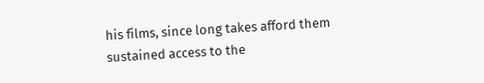his films, since long takes afford them sustained access to the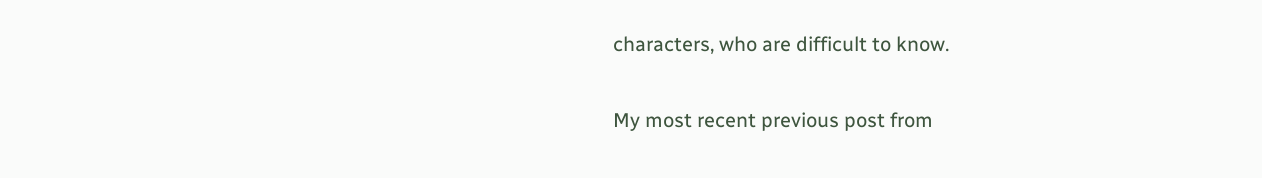characters, who are difficult to know.

My most recent previous post from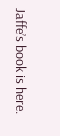Jaffe’s book is here.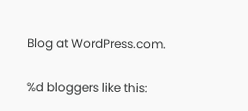Blog at WordPress.com.

%d bloggers like this: